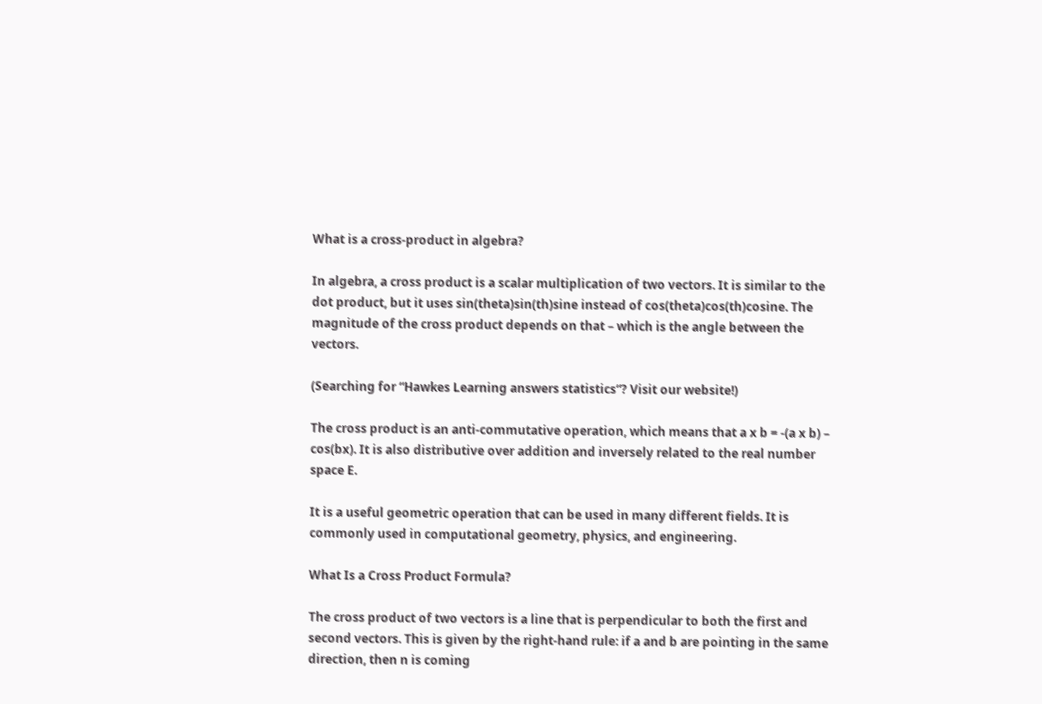What is a cross-product in algebra?

In algebra, a cross product is a scalar multiplication of two vectors. It is similar to the dot product, but it uses sin(theta)sin(th)sine instead of cos(theta)cos(th)cosine. The magnitude of the cross product depends on that – which is the angle between the vectors.

(Searching for “Hawkes Learning answers statistics“? Visit our website!)

The cross product is an anti-commutative operation, which means that a x b = -(a x b) – cos(bx). It is also distributive over addition and inversely related to the real number space E.

It is a useful geometric operation that can be used in many different fields. It is commonly used in computational geometry, physics, and engineering.

What Is a Cross Product Formula?

The cross product of two vectors is a line that is perpendicular to both the first and second vectors. This is given by the right-hand rule: if a and b are pointing in the same direction, then n is coming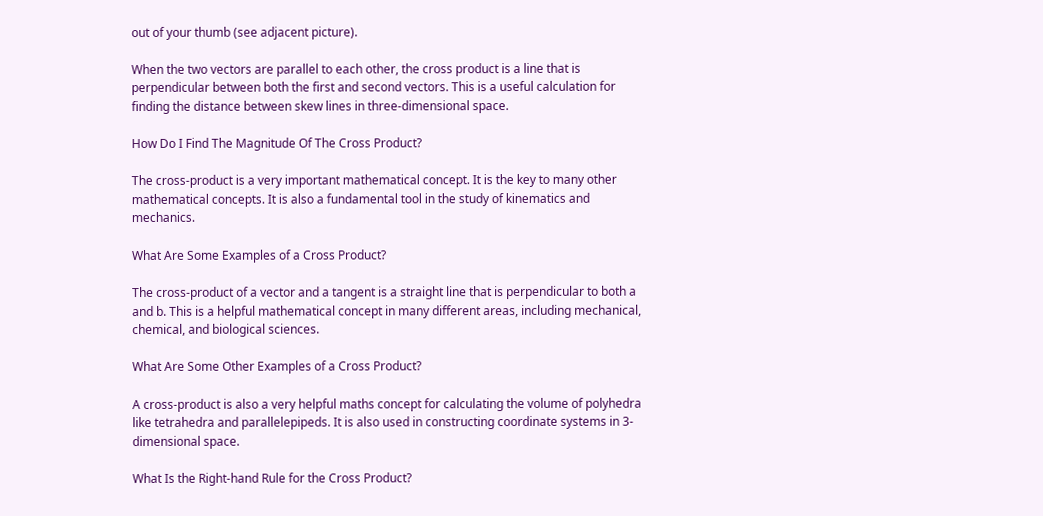out of your thumb (see adjacent picture).

When the two vectors are parallel to each other, the cross product is a line that is perpendicular between both the first and second vectors. This is a useful calculation for finding the distance between skew lines in three-dimensional space.

How Do I Find The Magnitude Of The Cross Product?

The cross-product is a very important mathematical concept. It is the key to many other mathematical concepts. It is also a fundamental tool in the study of kinematics and mechanics.

What Are Some Examples of a Cross Product?

The cross-product of a vector and a tangent is a straight line that is perpendicular to both a and b. This is a helpful mathematical concept in many different areas, including mechanical, chemical, and biological sciences.

What Are Some Other Examples of a Cross Product?

A cross-product is also a very helpful maths concept for calculating the volume of polyhedra like tetrahedra and parallelepipeds. It is also used in constructing coordinate systems in 3-dimensional space.

What Is the Right-hand Rule for the Cross Product?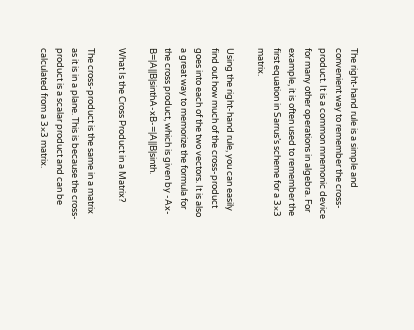The right-hand rule is a simple and convenient way to remember the cross-product. It is a common mnemonic device for many other operations in algebra. For example, it is often used to remember the first equation in Sarrus’s scheme for a 3×3 matrix.

Using the right-hand rule, you can easily find out how much of the cross-product goes into each of the two vectors. It is also a great way to memorize the formula for the cross product, which is given by -Ax-B=|A||B|sinthA-xB-=|A||B|sinth.

What Is the Cross Product in a Matrix?

The cross-product is the same in a matrix as it is in a plane. This is because the cross-product is a scalar product and can be calculated from a 3×3 matrix.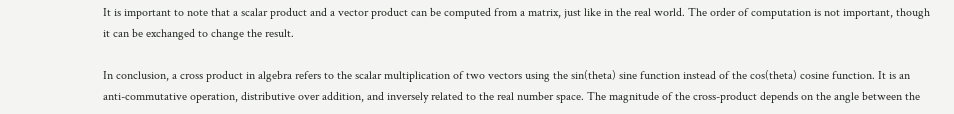It is important to note that a scalar product and a vector product can be computed from a matrix, just like in the real world. The order of computation is not important, though it can be exchanged to change the result.

In conclusion, a cross product in algebra refers to the scalar multiplication of two vectors using the sin(theta) sine function instead of the cos(theta) cosine function. It is an anti-commutative operation, distributive over addition, and inversely related to the real number space. The magnitude of the cross-product depends on the angle between the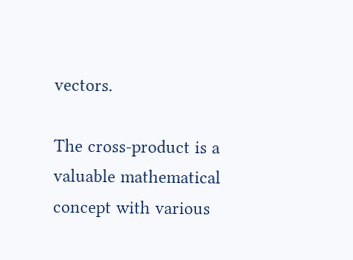vectors.

The cross-product is a valuable mathematical concept with various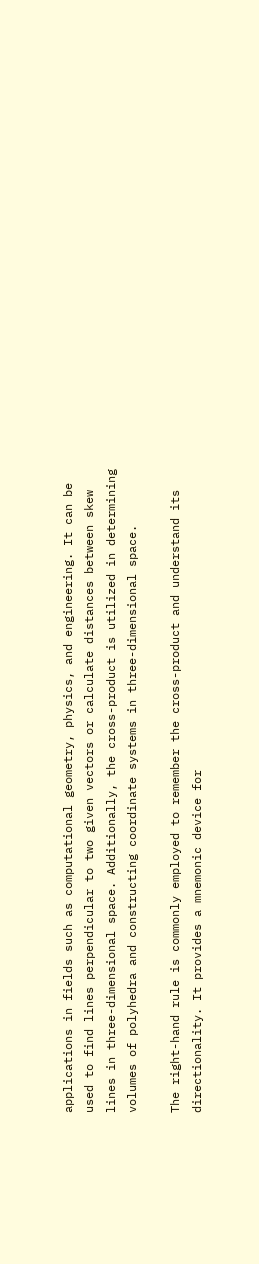applications in fields such as computational geometry, physics, and engineering. It can be used to find lines perpendicular to two given vectors or calculate distances between skew lines in three-dimensional space. Additionally, the cross-product is utilized in determining volumes of polyhedra and constructing coordinate systems in three-dimensional space.

The right-hand rule is commonly employed to remember the cross-product and understand its directionality. It provides a mnemonic device for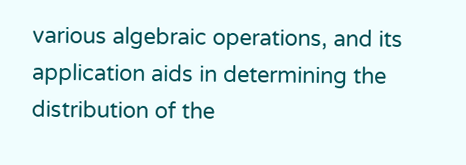various algebraic operations, and its application aids in determining the distribution of the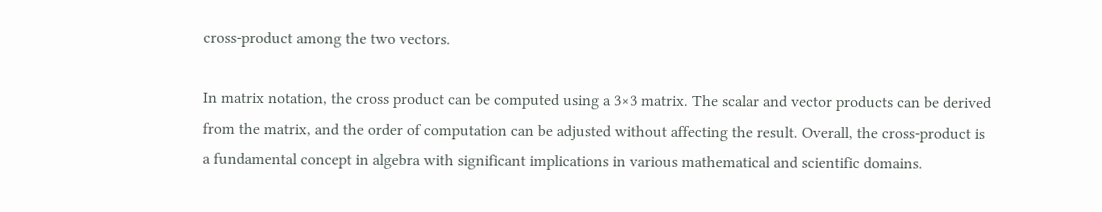cross-product among the two vectors.

In matrix notation, the cross product can be computed using a 3×3 matrix. The scalar and vector products can be derived from the matrix, and the order of computation can be adjusted without affecting the result. Overall, the cross-product is a fundamental concept in algebra with significant implications in various mathematical and scientific domains.